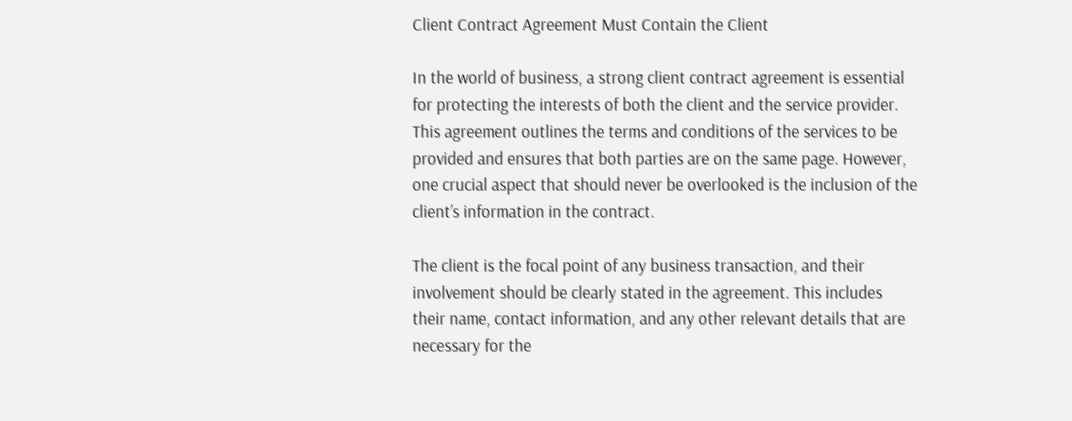Client Contract Agreement Must Contain the Client

In the world of business, a strong client contract agreement is essential for protecting the interests of both the client and the service provider. This agreement outlines the terms and conditions of the services to be provided and ensures that both parties are on the same page. However, one crucial aspect that should never be overlooked is the inclusion of the client’s information in the contract.

The client is the focal point of any business transaction, and their involvement should be clearly stated in the agreement. This includes their name, contact information, and any other relevant details that are necessary for the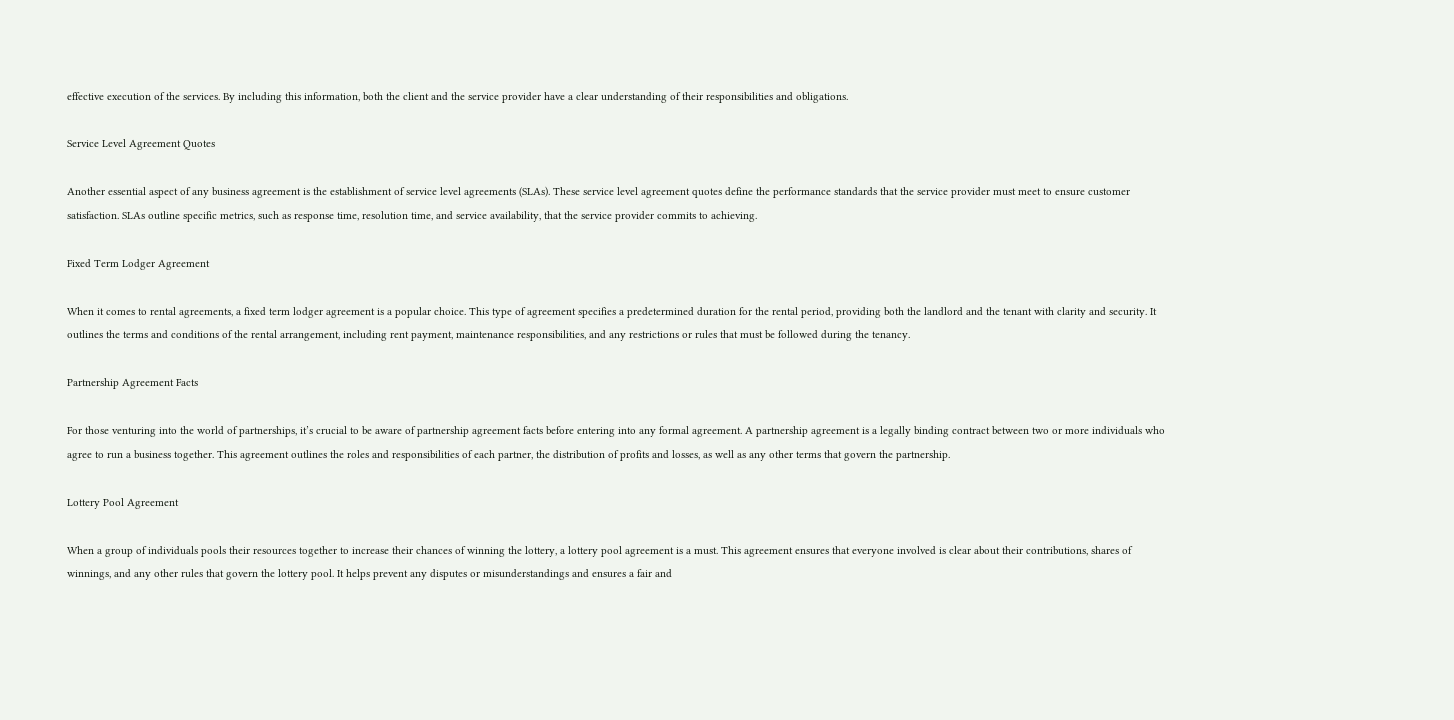effective execution of the services. By including this information, both the client and the service provider have a clear understanding of their responsibilities and obligations.

Service Level Agreement Quotes

Another essential aspect of any business agreement is the establishment of service level agreements (SLAs). These service level agreement quotes define the performance standards that the service provider must meet to ensure customer satisfaction. SLAs outline specific metrics, such as response time, resolution time, and service availability, that the service provider commits to achieving.

Fixed Term Lodger Agreement

When it comes to rental agreements, a fixed term lodger agreement is a popular choice. This type of agreement specifies a predetermined duration for the rental period, providing both the landlord and the tenant with clarity and security. It outlines the terms and conditions of the rental arrangement, including rent payment, maintenance responsibilities, and any restrictions or rules that must be followed during the tenancy.

Partnership Agreement Facts

For those venturing into the world of partnerships, it’s crucial to be aware of partnership agreement facts before entering into any formal agreement. A partnership agreement is a legally binding contract between two or more individuals who agree to run a business together. This agreement outlines the roles and responsibilities of each partner, the distribution of profits and losses, as well as any other terms that govern the partnership.

Lottery Pool Agreement

When a group of individuals pools their resources together to increase their chances of winning the lottery, a lottery pool agreement is a must. This agreement ensures that everyone involved is clear about their contributions, shares of winnings, and any other rules that govern the lottery pool. It helps prevent any disputes or misunderstandings and ensures a fair and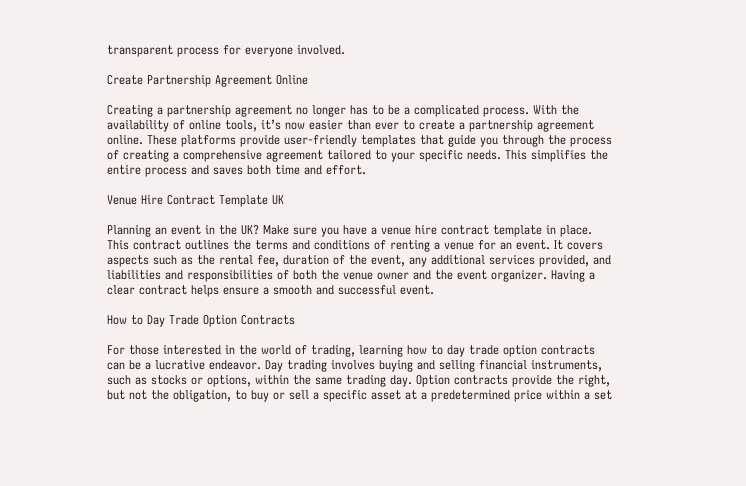transparent process for everyone involved.

Create Partnership Agreement Online

Creating a partnership agreement no longer has to be a complicated process. With the availability of online tools, it’s now easier than ever to create a partnership agreement online. These platforms provide user-friendly templates that guide you through the process of creating a comprehensive agreement tailored to your specific needs. This simplifies the entire process and saves both time and effort.

Venue Hire Contract Template UK

Planning an event in the UK? Make sure you have a venue hire contract template in place. This contract outlines the terms and conditions of renting a venue for an event. It covers aspects such as the rental fee, duration of the event, any additional services provided, and liabilities and responsibilities of both the venue owner and the event organizer. Having a clear contract helps ensure a smooth and successful event.

How to Day Trade Option Contracts

For those interested in the world of trading, learning how to day trade option contracts can be a lucrative endeavor. Day trading involves buying and selling financial instruments, such as stocks or options, within the same trading day. Option contracts provide the right, but not the obligation, to buy or sell a specific asset at a predetermined price within a set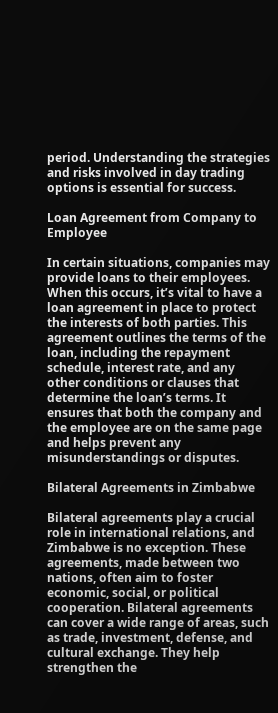period. Understanding the strategies and risks involved in day trading options is essential for success.

Loan Agreement from Company to Employee

In certain situations, companies may provide loans to their employees. When this occurs, it’s vital to have a loan agreement in place to protect the interests of both parties. This agreement outlines the terms of the loan, including the repayment schedule, interest rate, and any other conditions or clauses that determine the loan’s terms. It ensures that both the company and the employee are on the same page and helps prevent any misunderstandings or disputes.

Bilateral Agreements in Zimbabwe

Bilateral agreements play a crucial role in international relations, and Zimbabwe is no exception. These agreements, made between two nations, often aim to foster economic, social, or political cooperation. Bilateral agreements can cover a wide range of areas, such as trade, investment, defense, and cultural exchange. They help strengthen the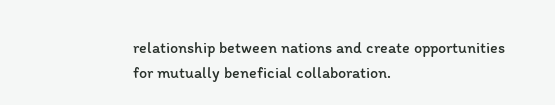relationship between nations and create opportunities for mutually beneficial collaboration.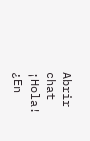Abrir chat
¡Hola! ¿En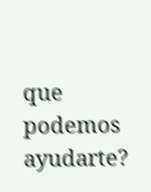que podemos ayudarte?